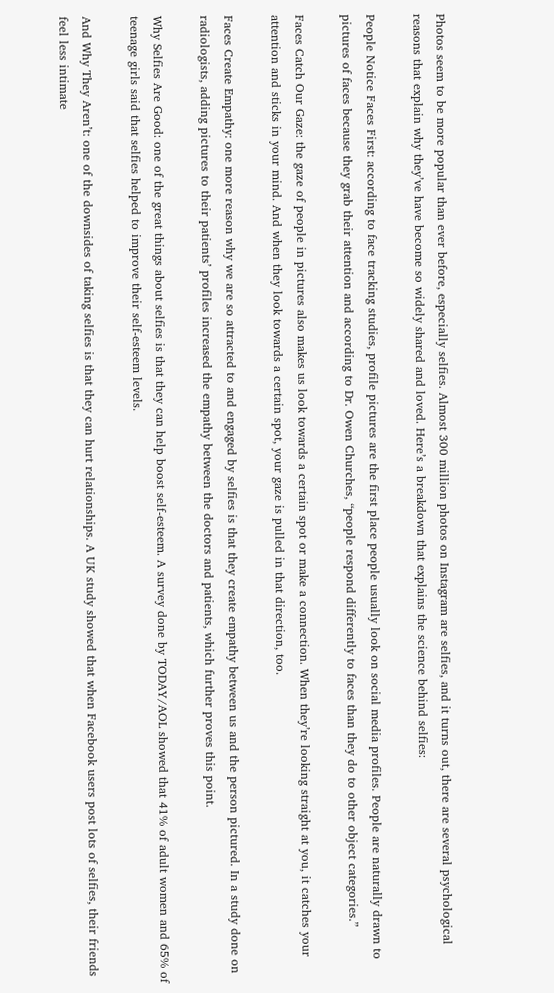Photos seem to be more popular than ever before, especially selfies. Almost 300 million photos on Instagram are selfies, and it turns out, there are several psychological reasons that explain why they’ve have become so widely shared and loved. Here’s a breakdown that explains the science behind selfies:

People Notice Faces First: according to face tracking studies, profile pictures are the first place people usually look on social media profiles. People are naturally drawn to pictures of faces because they grab their attention and according to Dr. Owen Churches, “people respond differently to faces than they do to other object categories.”

Faces Catch Our Gaze: the gaze of people in pictures also makes us look towards a certain spot or make a connection. When they’re looking straight at you, it catches your attention and sticks in your mind. And when they look towards a certain spot, your gaze is pulled in that direction, too.

Faces Create Empathy: one more reason why we are so attracted to and engaged by selfies is that they create empathy between us and the person pictured. In a study done on radiologists, adding pictures to their patients’ profiles increased the empathy between the doctors and patients, which further proves this point.

Why Selfies Are Good: one of the great things about selfies is that they can help boost self-esteem. A survey done by TODAY/AOL showed that 41% of adult women and 65% of teenage girls said that selfies helped to improve their self-esteem levels.

And Why They Aren’t: one of the downsides of taking selfies is that they can hurt relationships. A UK study showed that when Facebook users post lots of selfies, their friends feel less intimate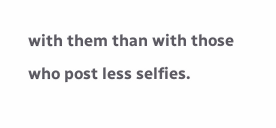with them than with those who post less selfies.